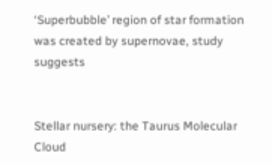‘Superbubble’ region of star formation was created by supernovae, study suggests


Stellar nursery: the Taurus Molecular Cloud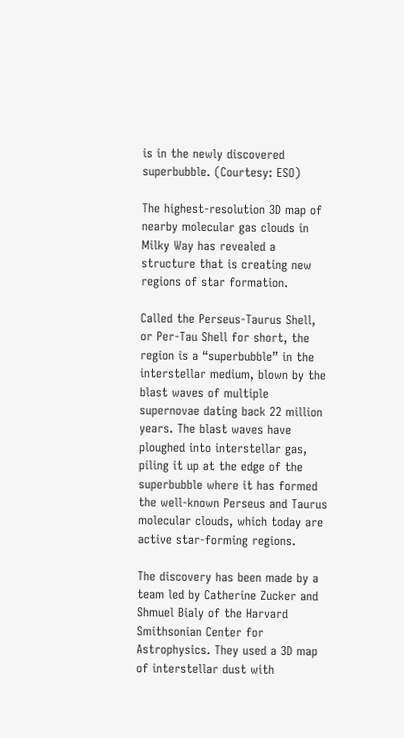is in the newly discovered superbubble. (Courtesy: ESO)

The highest-resolution 3D map of nearby molecular gas clouds in Milky Way has revealed a structure that is creating new regions of star formation.

Called the Perseus-Taurus Shell, or Per-Tau Shell for short, the region is a “superbubble” in the interstellar medium, blown by the blast waves of multiple supernovae dating back 22 million years. The blast waves have ploughed into interstellar gas, piling it up at the edge of the superbubble where it has formed the well-known Perseus and Taurus molecular clouds, which today are active star-forming regions.

The discovery has been made by a team led by Catherine Zucker and Shmuel Bialy of the Harvard Smithsonian Center for Astrophysics. They used a 3D map of interstellar dust with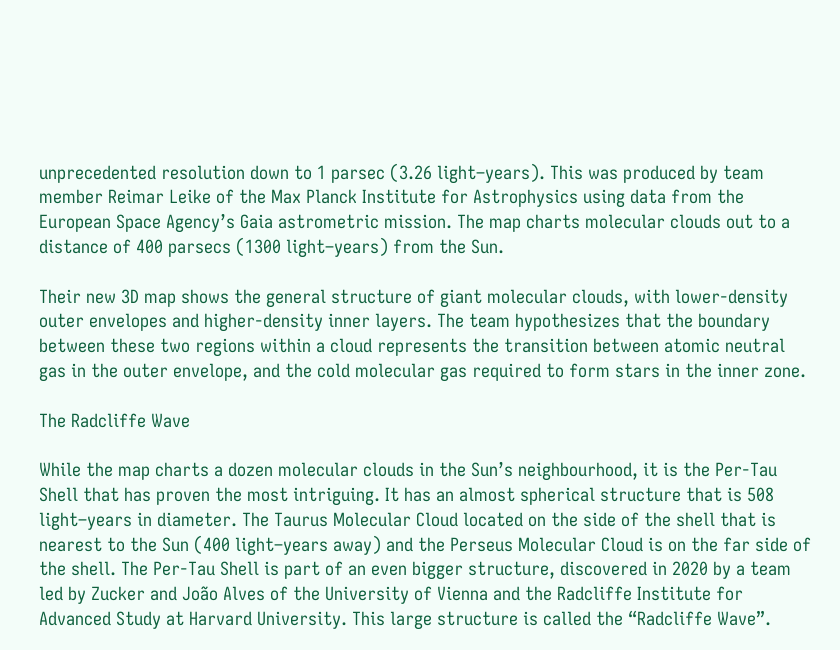unprecedented resolution down to 1 parsec (3.26 light–years). This was produced by team member Reimar Leike of the Max Planck Institute for Astrophysics using data from the European Space Agency’s Gaia astrometric mission. The map charts molecular clouds out to a distance of 400 parsecs (1300 light–years) from the Sun.

Their new 3D map shows the general structure of giant molecular clouds, with lower-density outer envelopes and higher-density inner layers. The team hypothesizes that the boundary between these two regions within a cloud represents the transition between atomic neutral gas in the outer envelope, and the cold molecular gas required to form stars in the inner zone.

The Radcliffe Wave

While the map charts a dozen molecular clouds in the Sun’s neighbourhood, it is the Per-Tau Shell that has proven the most intriguing. It has an almost spherical structure that is 508 light–years in diameter. The Taurus Molecular Cloud located on the side of the shell that is nearest to the Sun (400 light–years away) and the Perseus Molecular Cloud is on the far side of the shell. The Per-Tau Shell is part of an even bigger structure, discovered in 2020 by a team led by Zucker and João Alves of the University of Vienna and the Radcliffe Institute for Advanced Study at Harvard University. This large structure is called the “Radcliffe Wave”.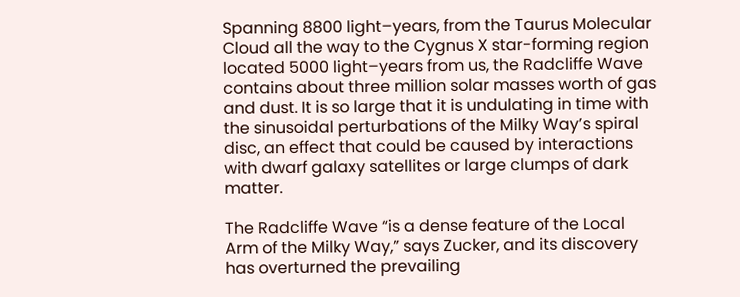Spanning 8800 light–years, from the Taurus Molecular Cloud all the way to the Cygnus X star-forming region located 5000 light–years from us, the Radcliffe Wave contains about three million solar masses worth of gas and dust. It is so large that it is undulating in time with the sinusoidal perturbations of the Milky Way’s spiral disc, an effect that could be caused by interactions with dwarf galaxy satellites or large clumps of dark matter.

The Radcliffe Wave “is a dense feature of the Local Arm of the Milky Way,” says Zucker, and its discovery has overturned the prevailing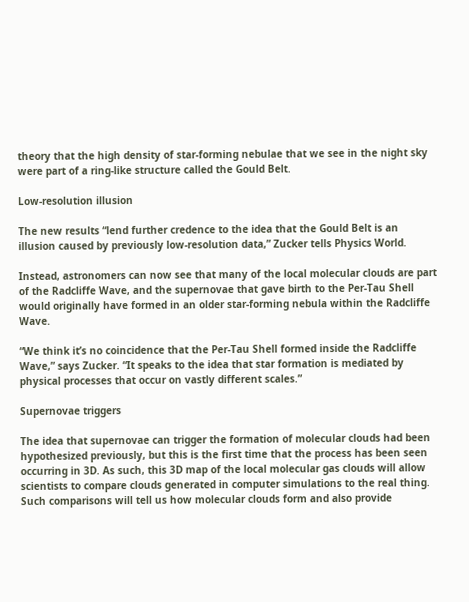theory that the high density of star-forming nebulae that we see in the night sky were part of a ring-like structure called the Gould Belt.

Low-resolution illusion

The new results “lend further credence to the idea that the Gould Belt is an illusion caused by previously low-resolution data,” Zucker tells Physics World.

Instead, astronomers can now see that many of the local molecular clouds are part of the Radcliffe Wave, and the supernovae that gave birth to the Per-Tau Shell would originally have formed in an older star-forming nebula within the Radcliffe Wave.

“We think it’s no coincidence that the Per-Tau Shell formed inside the Radcliffe Wave,” says Zucker. “It speaks to the idea that star formation is mediated by physical processes that occur on vastly different scales.”

Supernovae triggers

The idea that supernovae can trigger the formation of molecular clouds had been hypothesized previously, but this is the first time that the process has been seen occurring in 3D. As such, this 3D map of the local molecular gas clouds will allow scientists to compare clouds generated in computer simulations to the real thing. Such comparisons will tell us how molecular clouds form and also provide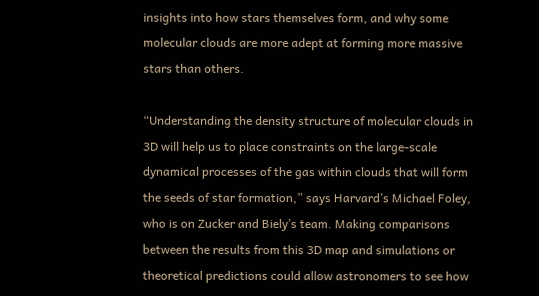insights into how stars themselves form, and why some molecular clouds are more adept at forming more massive stars than others.

“Understanding the density structure of molecular clouds in 3D will help us to place constraints on the large-scale dynamical processes of the gas within clouds that will form the seeds of star formation,” says Harvard’s Michael Foley, who is on Zucker and Biely’s team. Making comparisons between the results from this 3D map and simulations or theoretical predictions could allow astronomers to see how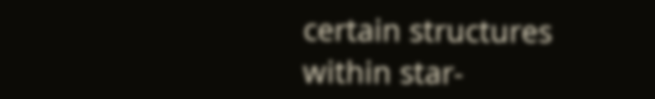certain structures within star-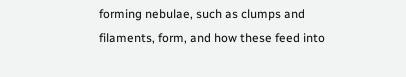forming nebulae, such as clumps and filaments, form, and how these feed into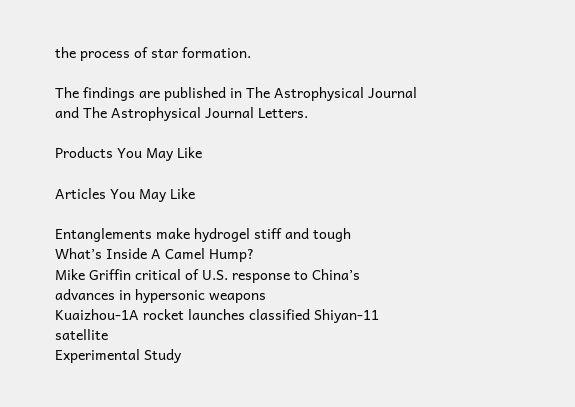the process of star formation.

The findings are published in The Astrophysical Journal and The Astrophysical Journal Letters.

Products You May Like

Articles You May Like

Entanglements make hydrogel stiff and tough
What’s Inside A Camel Hump?
Mike Griffin critical of U.S. response to China’s advances in hypersonic weapons
Kuaizhou-1A rocket launches classified Shiyan-11 satellite
Experimental Study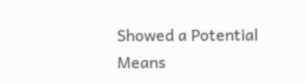Showed a Potential Means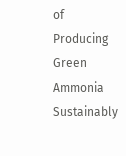of Producing Green Ammonia Sustainably